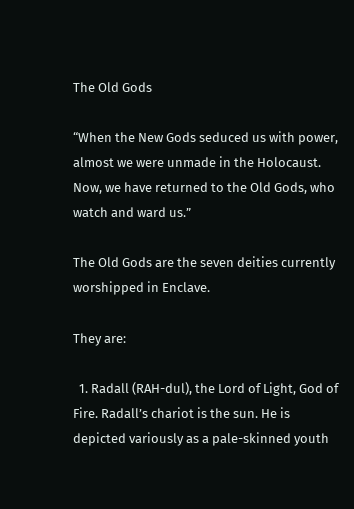The Old Gods

“When the New Gods seduced us with power, almost we were unmade in the Holocaust. Now, we have returned to the Old Gods, who watch and ward us.”

The Old Gods are the seven deities currently worshipped in Enclave.

They are:

  1. Radall (RAH-dul), the Lord of Light, God of Fire. Radall’s chariot is the sun. He is depicted variously as a pale-skinned youth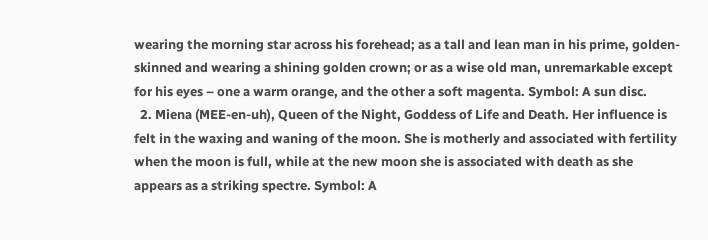wearing the morning star across his forehead; as a tall and lean man in his prime, golden-skinned and wearing a shining golden crown; or as a wise old man, unremarkable except for his eyes – one a warm orange, and the other a soft magenta. Symbol: A sun disc.
  2. Miena (MEE-en-uh), Queen of the Night, Goddess of Life and Death. Her influence is felt in the waxing and waning of the moon. She is motherly and associated with fertility when the moon is full, while at the new moon she is associated with death as she appears as a striking spectre. Symbol: A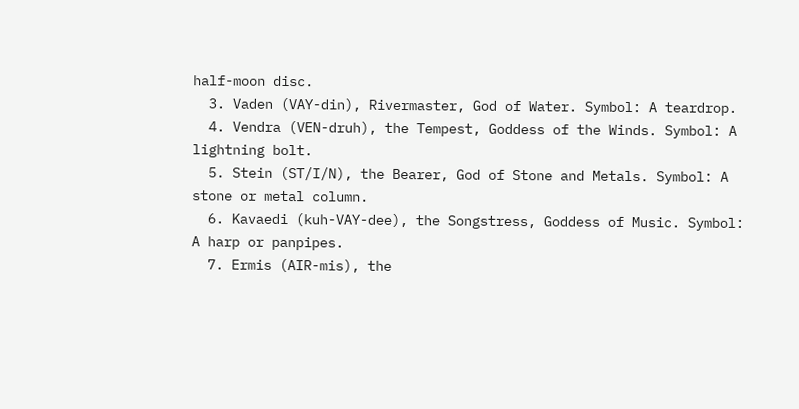half-moon disc.
  3. Vaden (VAY-din), Rivermaster, God of Water. Symbol: A teardrop.
  4. Vendra (VEN-druh), the Tempest, Goddess of the Winds. Symbol: A lightning bolt.
  5. Stein (ST/I/N), the Bearer, God of Stone and Metals. Symbol: A stone or metal column.
  6. Kavaedi (kuh-VAY-dee), the Songstress, Goddess of Music. Symbol: A harp or panpipes.
  7. Ermis (AIR-mis), the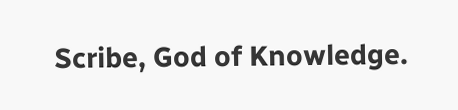Scribe, God of Knowledge.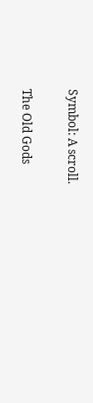Symbol: A scroll.

The Old Gods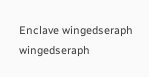Enclave wingedseraph wingedseraph